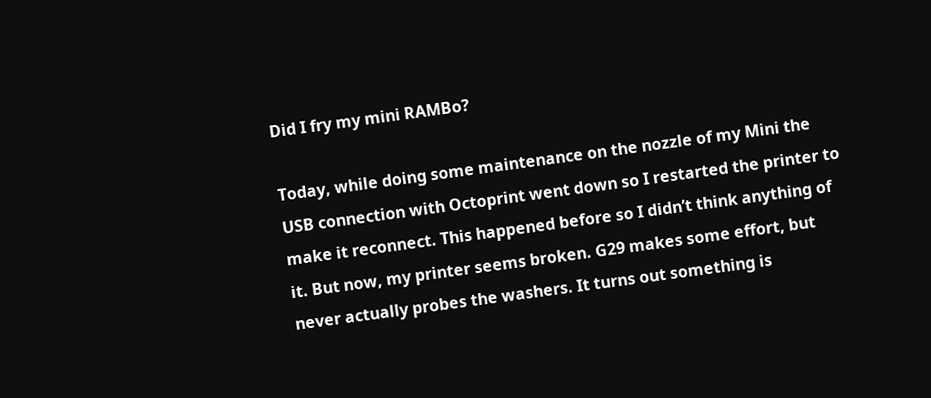Did I fry my mini RAMBo?

Today, while doing some maintenance on the nozzle of my Mini the USB connection with Octoprint went down so I restarted the printer to make it reconnect. This happened before so I didn’t think anything of it. But now, my printer seems broken. G29 makes some effort, but never actually probes the washers. It turns out something is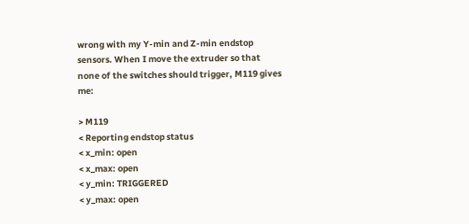wrong with my Y-min and Z-min endstop sensors. When I move the extruder so that none of the switches should trigger, M119 gives me:

> M119
< Reporting endstop status
< x_min: open
< x_max: open
< y_min: TRIGGERED
< y_max: open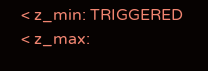< z_min: TRIGGERED
< z_max: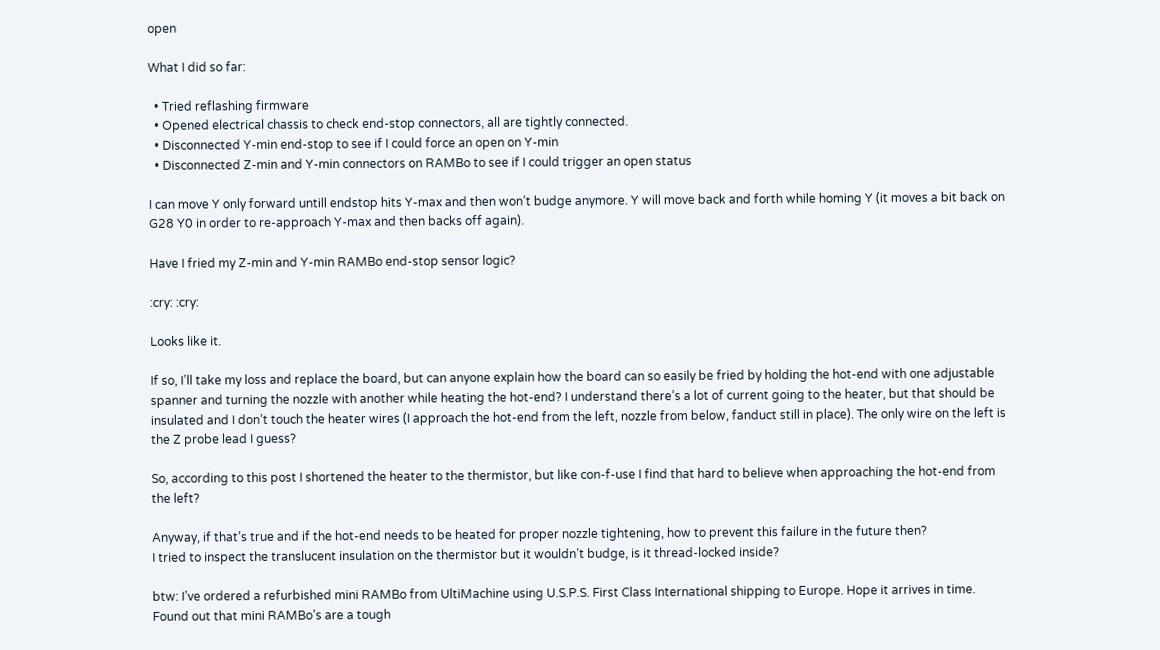open

What I did so far:

  • Tried reflashing firmware
  • Opened electrical chassis to check end-stop connectors, all are tightly connected.
  • Disconnected Y-min end-stop to see if I could force an open on Y-min
  • Disconnected Z-min and Y-min connectors on RAMBo to see if I could trigger an open status

I can move Y only forward untill endstop hits Y-max and then won’t budge anymore. Y will move back and forth while homing Y (it moves a bit back on G28 Y0 in order to re-approach Y-max and then backs off again).

Have I fried my Z-min and Y-min RAMBo end-stop sensor logic?

:cry: :cry:

Looks like it.

If so, I’ll take my loss and replace the board, but can anyone explain how the board can so easily be fried by holding the hot-end with one adjustable spanner and turning the nozzle with another while heating the hot-end? I understand there’s a lot of current going to the heater, but that should be insulated and I don’t touch the heater wires (I approach the hot-end from the left, nozzle from below, fanduct still in place). The only wire on the left is the Z probe lead I guess?

So, according to this post I shortened the heater to the thermistor, but like con-f-use I find that hard to believe when approaching the hot-end from the left?

Anyway, if that’s true and if the hot-end needs to be heated for proper nozzle tightening, how to prevent this failure in the future then?
I tried to inspect the translucent insulation on the thermistor but it wouldn’t budge, is it thread-locked inside?

btw: I’ve ordered a refurbished mini RAMBo from UltiMachine using U.S.P.S. First Class International shipping to Europe. Hope it arrives in time. Found out that mini RAMBo’s are a tough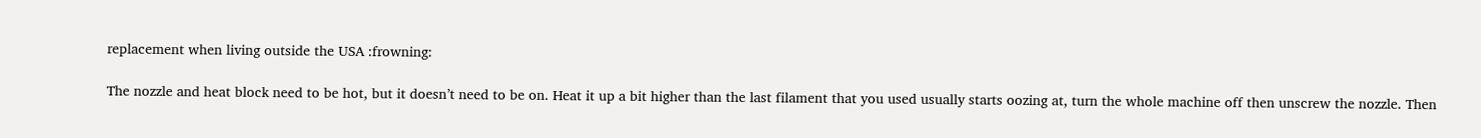replacement when living outside the USA :frowning:

The nozzle and heat block need to be hot, but it doesn’t need to be on. Heat it up a bit higher than the last filament that you used usually starts oozing at, turn the whole machine off then unscrew the nozzle. Then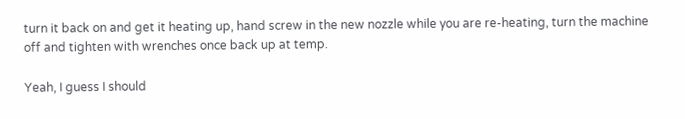turn it back on and get it heating up, hand screw in the new nozzle while you are re-heating, turn the machine off and tighten with wrenches once back up at temp.

Yeah, I guess I should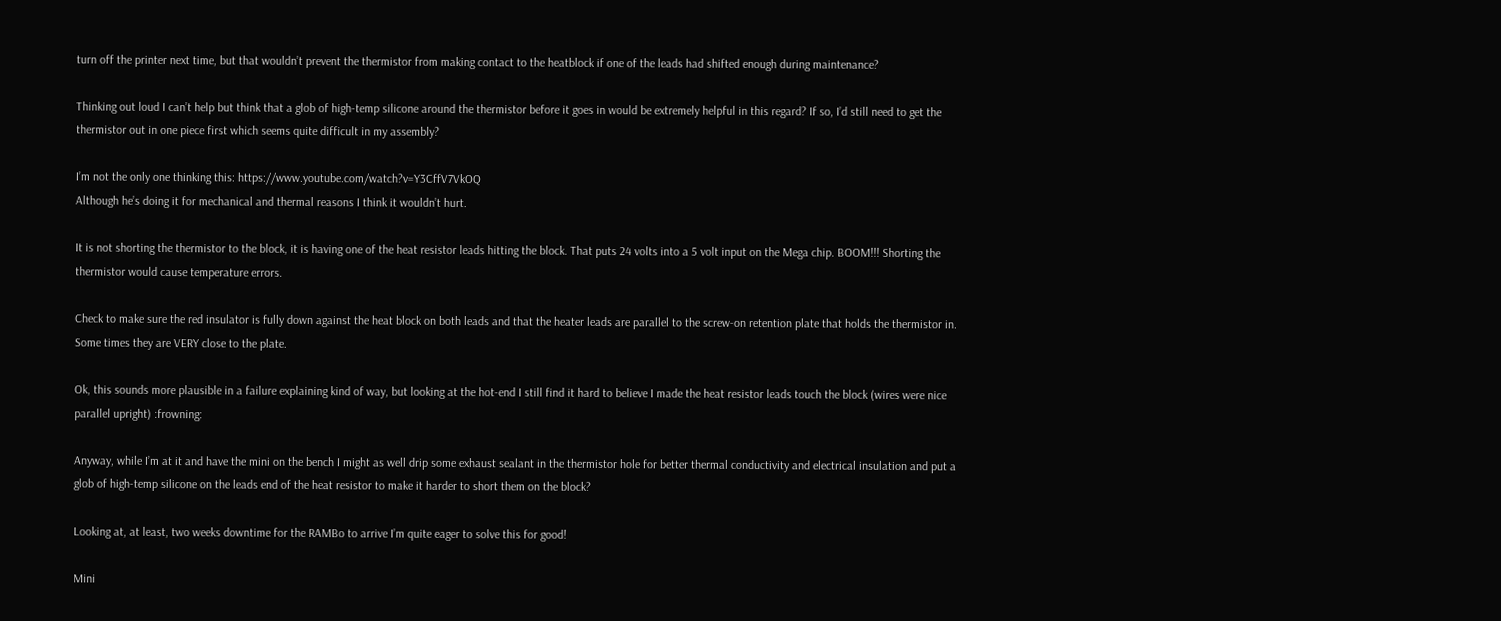turn off the printer next time, but that wouldn’t prevent the thermistor from making contact to the heatblock if one of the leads had shifted enough during maintenance?

Thinking out loud I can’t help but think that a glob of high-temp silicone around the thermistor before it goes in would be extremely helpful in this regard? If so, I’d still need to get the thermistor out in one piece first which seems quite difficult in my assembly?

I’m not the only one thinking this: https://www.youtube.com/watch?v=Y3CffV7VkOQ
Although he’s doing it for mechanical and thermal reasons I think it wouldn’t hurt.

It is not shorting the thermistor to the block, it is having one of the heat resistor leads hitting the block. That puts 24 volts into a 5 volt input on the Mega chip. BOOM!!! Shorting the thermistor would cause temperature errors.

Check to make sure the red insulator is fully down against the heat block on both leads and that the heater leads are parallel to the screw-on retention plate that holds the thermistor in. Some times they are VERY close to the plate.

Ok, this sounds more plausible in a failure explaining kind of way, but looking at the hot-end I still find it hard to believe I made the heat resistor leads touch the block (wires were nice parallel upright) :frowning:

Anyway, while I’m at it and have the mini on the bench I might as well drip some exhaust sealant in the thermistor hole for better thermal conductivity and electrical insulation and put a glob of high-temp silicone on the leads end of the heat resistor to make it harder to short them on the block?

Looking at, at least, two weeks downtime for the RAMBo to arrive I’m quite eager to solve this for good!

Mini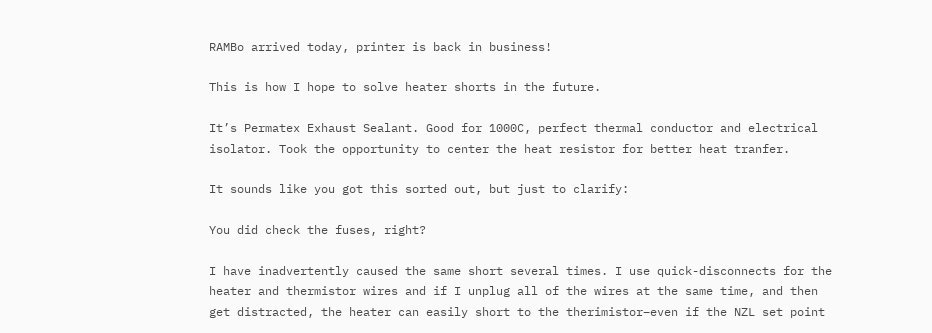RAMBo arrived today, printer is back in business!

This is how I hope to solve heater shorts in the future.

It’s Permatex Exhaust Sealant. Good for 1000C, perfect thermal conductor and electrical isolator. Took the opportunity to center the heat resistor for better heat tranfer.

It sounds like you got this sorted out, but just to clarify:

You did check the fuses, right?

I have inadvertently caused the same short several times. I use quick-disconnects for the heater and thermistor wires and if I unplug all of the wires at the same time, and then get distracted, the heater can easily short to the therimistor–even if the NZL set point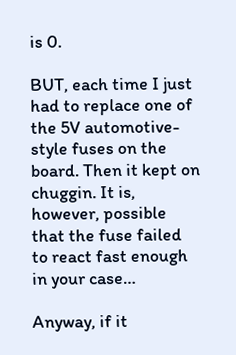is 0.

BUT, each time I just had to replace one of the 5V automotive-style fuses on the board. Then it kept on chuggin. It is, however, possible that the fuse failed to react fast enough in your case…

Anyway, if it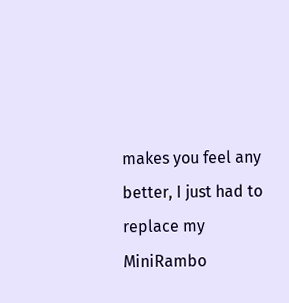makes you feel any better, I just had to replace my MiniRambo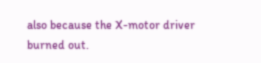also because the X-motor driver burned out.